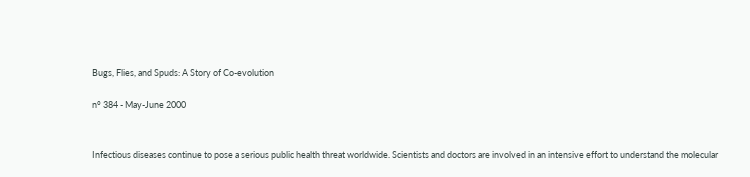Bugs, Flies, and Spuds: A Story of Co-evolution

n° 384 - May-June 2000


Infectious diseases continue to pose a serious public health threat worldwide. Scientists and doctors are involved in an intensive effort to understand the molecular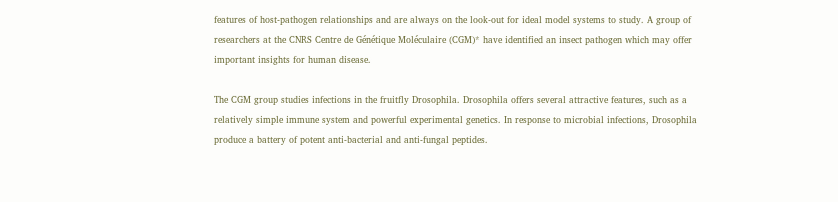features of host-pathogen relationships and are always on the look-out for ideal model systems to study. A group of researchers at the CNRS Centre de Génétique Moléculaire (CGM)* have identified an insect pathogen which may offer important insights for human disease.

The CGM group studies infections in the fruitfly Drosophila. Drosophila offers several attractive features, such as a relatively simple immune system and powerful experimental genetics. In response to microbial infections, Drosophila produce a battery of potent anti-bacterial and anti-fungal peptides.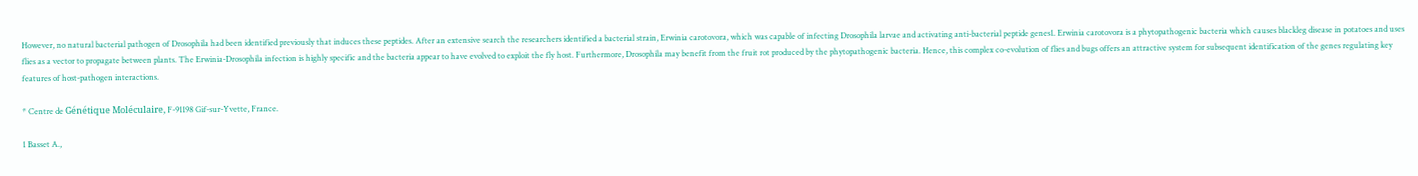However, no natural bacterial pathogen of Drosophila had been identified previously that induces these peptides. After an extensive search the researchers identified a bacterial strain, Erwinia carotovora, which was capable of infecting Drosophila larvae and activating anti-bacterial peptide genes1. Erwinia carotovora is a phytopathogenic bacteria which causes blackleg disease in potatoes and uses flies as a vector to propagate between plants. The Erwinia-Drosophila infection is highly specific and the bacteria appear to have evolved to exploit the fly host. Furthermore, Drosophila may benefit from the fruit rot produced by the phytopathogenic bacteria. Hence, this complex co-evolution of flies and bugs offers an attractive system for subsequent identification of the genes regulating key features of host-pathogen interactions.

* Centre de Génétique Moléculaire, F-91198 Gif-sur-Yvette, France.

1 Basset A.,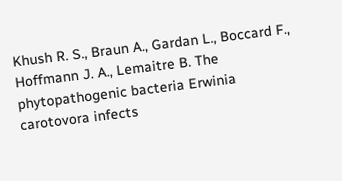Khush R. S., Braun A., Gardan L., Boccard F., Hoffmann J. A., Lemaitre B. The phytopathogenic bacteria Erwinia carotovora infects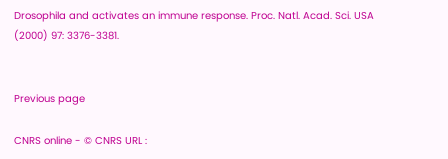Drosophila and activates an immune response. Proc. Natl. Acad. Sci. USA (2000) 97: 3376-3381.


Previous page

CNRS online - © CNRS URL :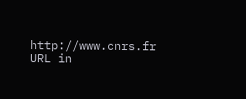http://www.cnrs.fr URL in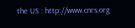the US : http://www.cnrs.org